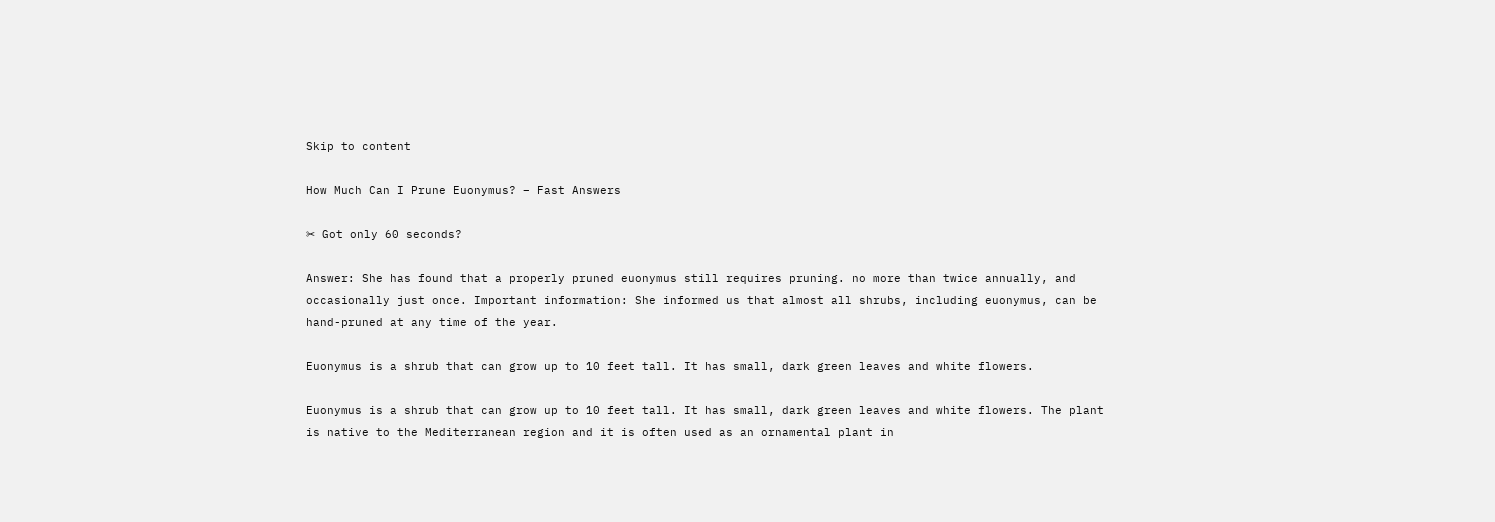Skip to content

How Much Can I Prune Euonymus? – Fast Answers

✂ Got only 60 seconds?

Answer: She has found that a properly pruned euonymus still requires pruning. no more than twice annually, and occasionally just once. Important information: She informed us that almost all shrubs, including euonymus, can be hand-pruned at any time of the year.

Euonymus is a shrub that can grow up to 10 feet tall. It has small, dark green leaves and white flowers.

Euonymus is a shrub that can grow up to 10 feet tall. It has small, dark green leaves and white flowers. The plant is native to the Mediterranean region and it is often used as an ornamental plant in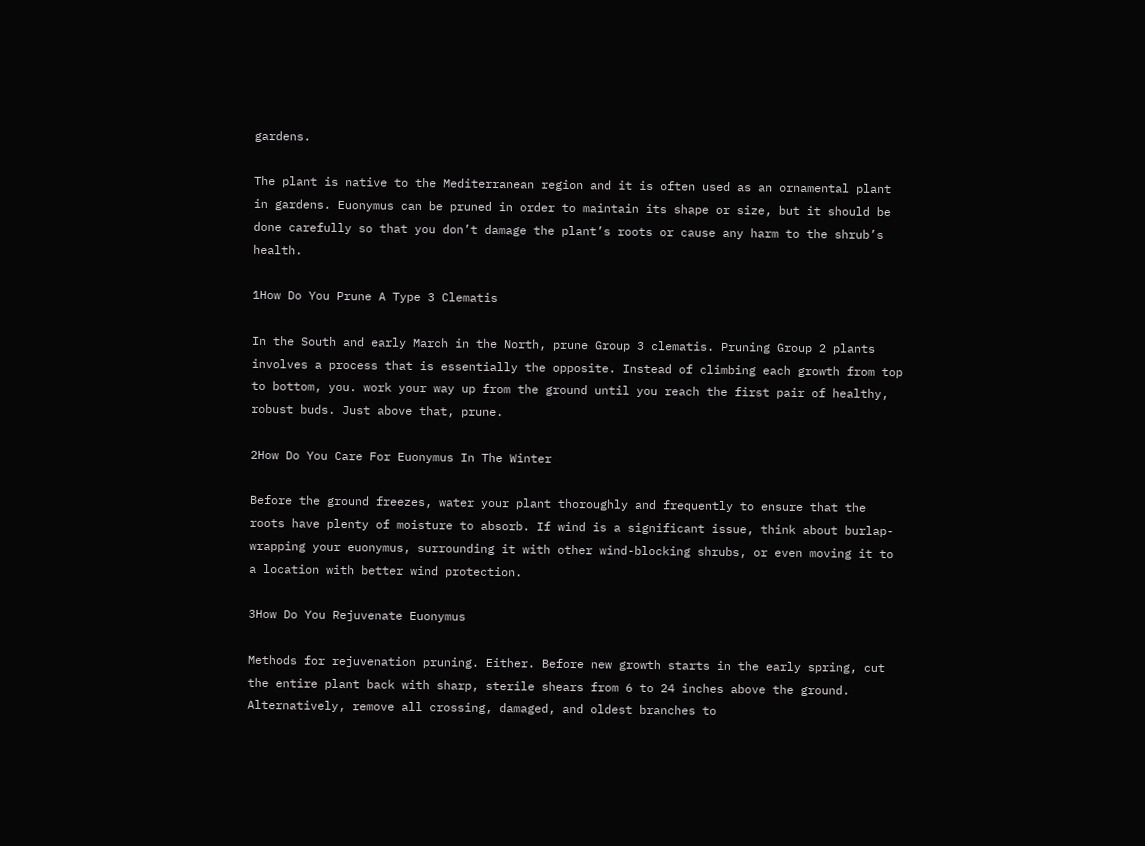gardens.

The plant is native to the Mediterranean region and it is often used as an ornamental plant in gardens. Euonymus can be pruned in order to maintain its shape or size, but it should be done carefully so that you don’t damage the plant’s roots or cause any harm to the shrub’s health.

1How Do You Prune A Type 3 Clematis

In the South and early March in the North, prune Group 3 clematis. Pruning Group 2 plants involves a process that is essentially the opposite. Instead of climbing each growth from top to bottom, you. work your way up from the ground until you reach the first pair of healthy, robust buds. Just above that, prune.

2How Do You Care For Euonymus In The Winter

Before the ground freezes, water your plant thoroughly and frequently to ensure that the roots have plenty of moisture to absorb. If wind is a significant issue, think about burlap-wrapping your euonymus, surrounding it with other wind-blocking shrubs, or even moving it to a location with better wind protection.

3How Do You Rejuvenate Euonymus

Methods for rejuvenation pruning. Either. Before new growth starts in the early spring, cut the entire plant back with sharp, sterile shears from 6 to 24 inches above the ground. Alternatively, remove all crossing, damaged, and oldest branches to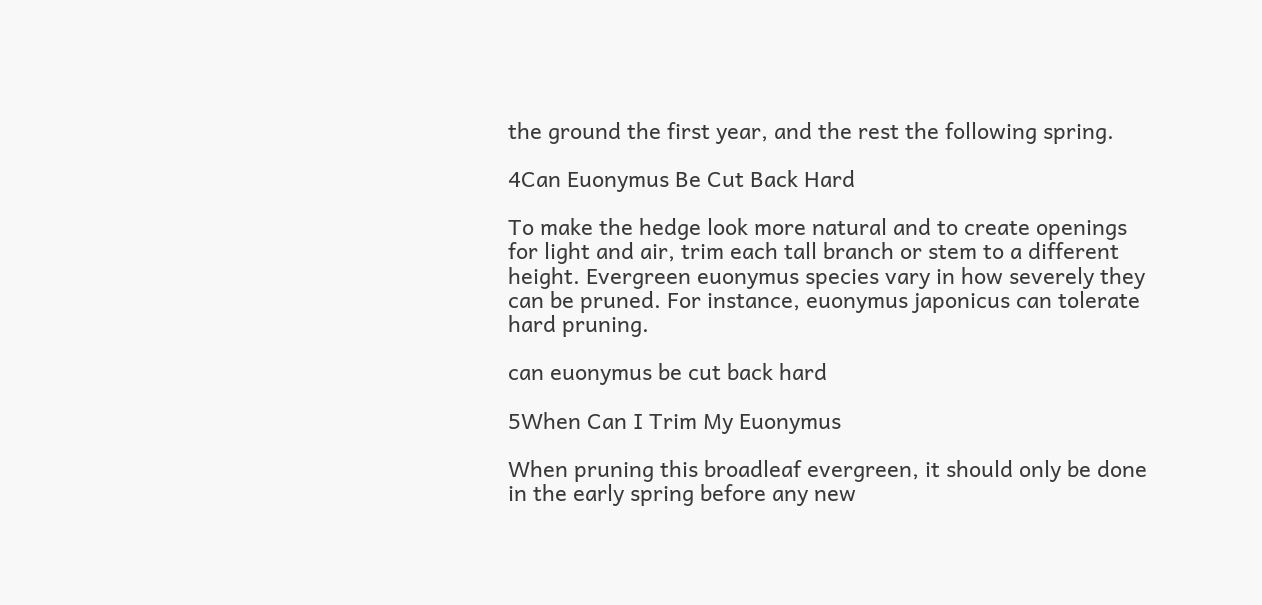the ground the first year, and the rest the following spring.

4Can Euonymus Be Cut Back Hard

To make the hedge look more natural and to create openings for light and air, trim each tall branch or stem to a different height. Evergreen euonymus species vary in how severely they can be pruned. For instance, euonymus japonicus can tolerate hard pruning.

can euonymus be cut back hard

5When Can I Trim My Euonymus

When pruning this broadleaf evergreen, it should only be done in the early spring before any new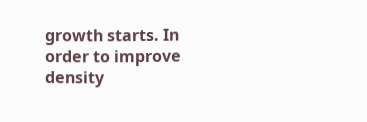growth starts. In order to improve density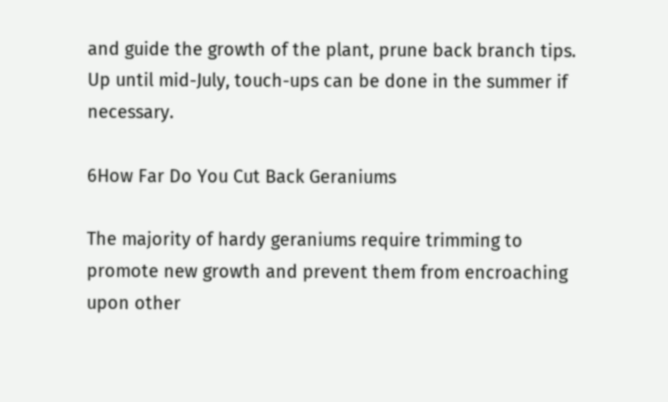and guide the growth of the plant, prune back branch tips. Up until mid-July, touch-ups can be done in the summer if necessary.

6How Far Do You Cut Back Geraniums

The majority of hardy geraniums require trimming to promote new growth and prevent them from encroaching upon other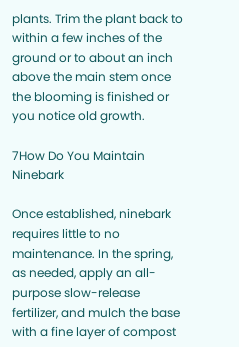plants. Trim the plant back to within a few inches of the ground or to about an inch above the main stem once the blooming is finished or you notice old growth.

7How Do You Maintain Ninebark

Once established, ninebark requires little to no maintenance. In the spring, as needed, apply an all-purpose slow-release fertilizer, and mulch the base with a fine layer of compost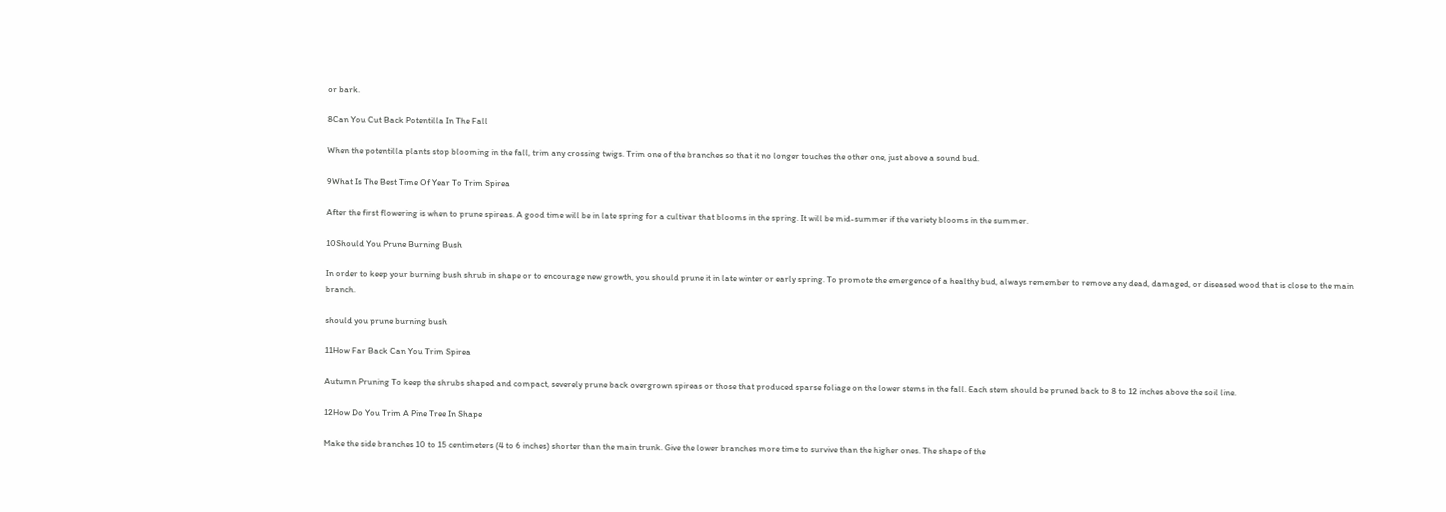or bark.

8Can You Cut Back Potentilla In The Fall

When the potentilla plants stop blooming in the fall, trim any crossing twigs. Trim one of the branches so that it no longer touches the other one, just above a sound bud.

9What Is The Best Time Of Year To Trim Spirea

After the first flowering is when to prune spireas. A good time will be in late spring for a cultivar that blooms in the spring. It will be mid-summer if the variety blooms in the summer.

10Should You Prune Burning Bush

In order to keep your burning bush shrub in shape or to encourage new growth, you should prune it in late winter or early spring. To promote the emergence of a healthy bud, always remember to remove any dead, damaged, or diseased wood that is close to the main branch.

should you prune burning bush

11How Far Back Can You Trim Spirea

Autumn Pruning To keep the shrubs shaped and compact, severely prune back overgrown spireas or those that produced sparse foliage on the lower stems in the fall. Each stem should be pruned back to 8 to 12 inches above the soil line.

12How Do You Trim A Pine Tree In Shape

Make the side branches 10 to 15 centimeters (4 to 6 inches) shorter than the main trunk. Give the lower branches more time to survive than the higher ones. The shape of the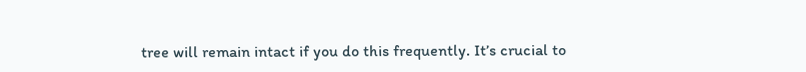tree will remain intact if you do this frequently. It’s crucial to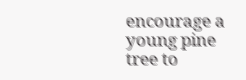encourage a young pine tree to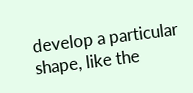develop a particular shape, like the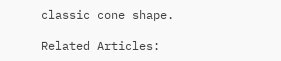classic cone shape.

Related Articles: